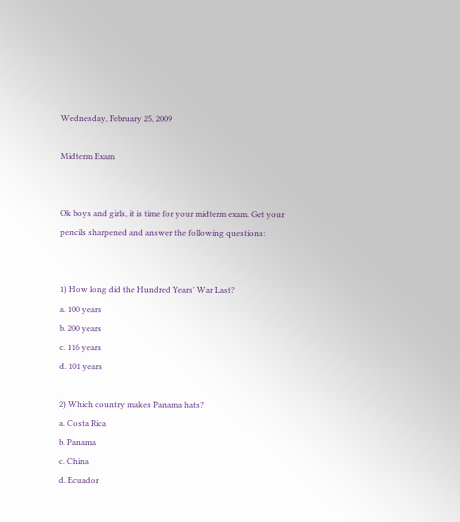Wednesday, February 25, 2009

Midterm Exam


Ok boys and girls, it is time for your midterm exam. Get your pencils sharpened and answer the following questions:


1) How long did the Hundred Years' War Last?
a. 100 years
b. 200 years
c. 116 years
d. 101 years

2) Which country makes Panama hats?
a. Costa Rica
b. Panama
c. China
d. Ecuador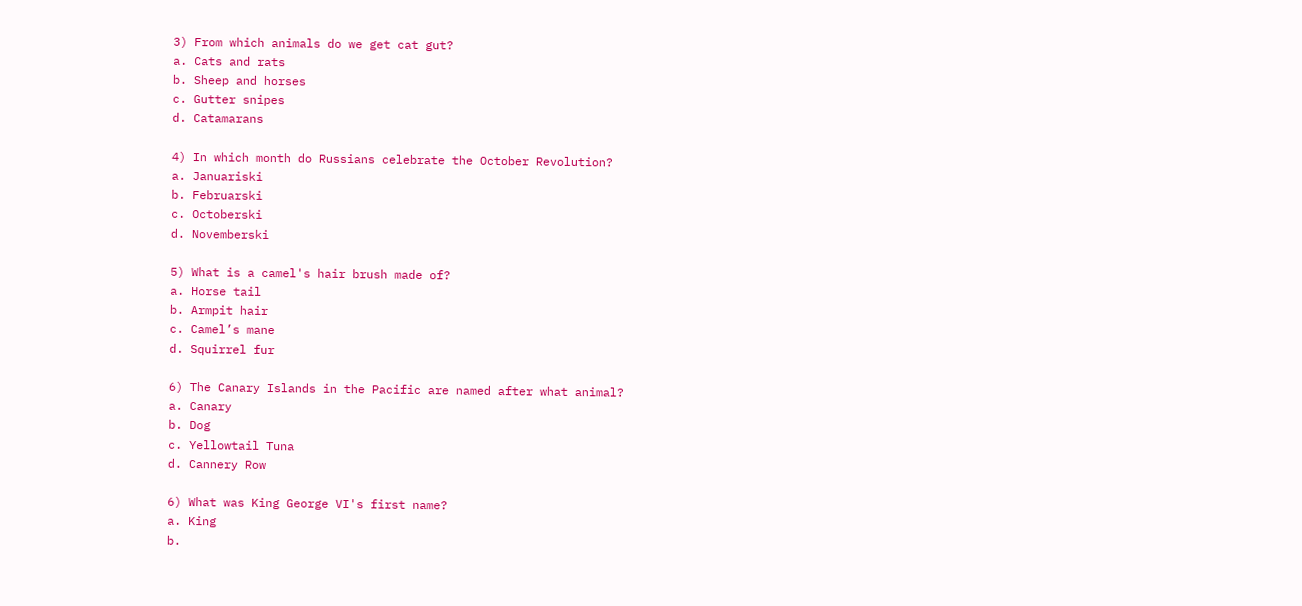3) From which animals do we get cat gut?
a. Cats and rats
b. Sheep and horses
c. Gutter snipes
d. Catamarans

4) In which month do Russians celebrate the October Revolution?
a. Januariski
b. Februarski
c. Octoberski
d. Novemberski

5) What is a camel's hair brush made of?
a. Horse tail
b. Armpit hair
c. Camel’s mane
d. Squirrel fur

6) The Canary Islands in the Pacific are named after what animal?
a. Canary
b. Dog
c. Yellowtail Tuna
d. Cannery Row

6) What was King George VI's first name?
a. King
b.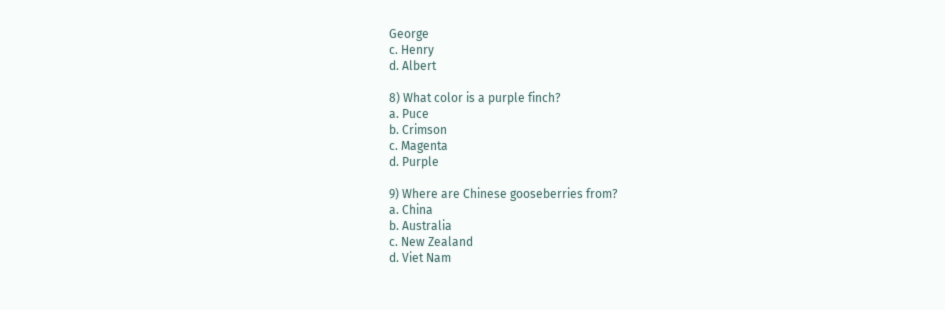George
c. Henry
d. Albert

8) What color is a purple finch?
a. Puce
b. Crimson
c. Magenta
d. Purple

9) Where are Chinese gooseberries from?
a. China
b. Australia
c. New Zealand
d. Viet Nam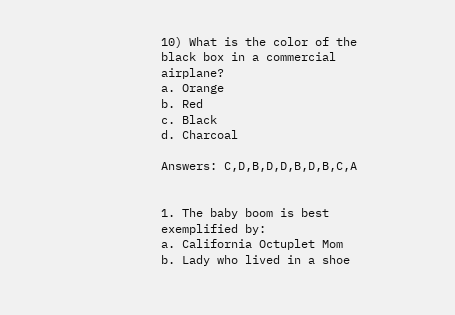10) What is the color of the black box in a commercial airplane?
a. Orange
b. Red
c. Black
d. Charcoal

Answers: C,D,B,D,D,B,D,B,C,A


1. The baby boom is best exemplified by:
a. California Octuplet Mom
b. Lady who lived in a shoe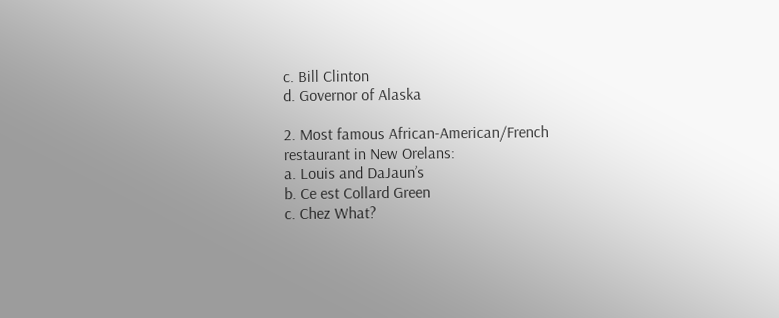c. Bill Clinton
d. Governor of Alaska

2. Most famous African-American/French restaurant in New Orelans:
a. Louis and DaJaun’s
b. Ce est Collard Green
c. Chez What?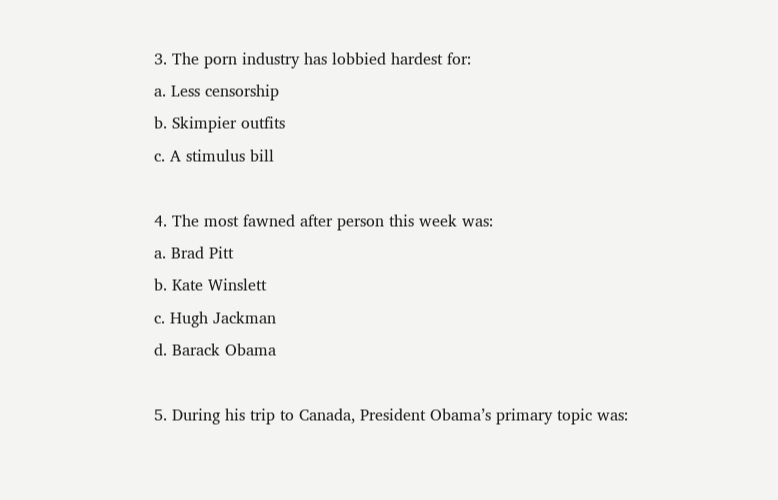3. The porn industry has lobbied hardest for:
a. Less censorship
b. Skimpier outfits
c. A stimulus bill

4. The most fawned after person this week was:
a. Brad Pitt
b. Kate Winslett
c. Hugh Jackman
d. Barack Obama

5. During his trip to Canada, President Obama’s primary topic was: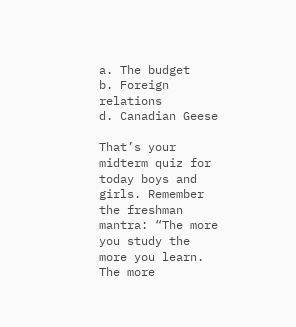a. The budget
b. Foreign relations
d. Canadian Geese

That’s your midterm quiz for today boys and girls. Remember the freshman mantra: “The more you study the more you learn. The more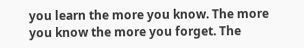you learn the more you know. The more you know the more you forget. The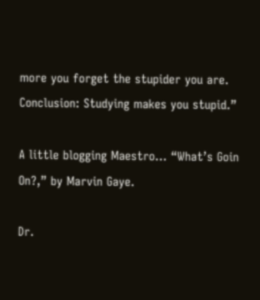more you forget the stupider you are. Conclusion: Studying makes you stupid.”

A little blogging Maestro… “What’s Goin On?,” by Marvin Gaye.

Dr.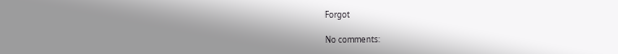Forgot

No comments: